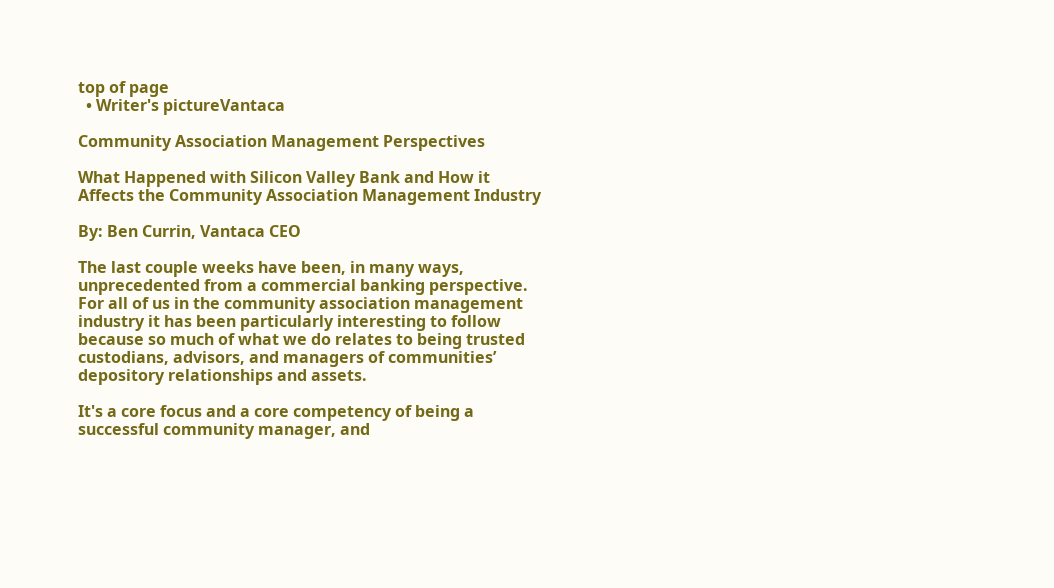top of page
  • Writer's pictureVantaca

Community Association Management Perspectives

What Happened with Silicon Valley Bank and How it Affects the Community Association Management Industry

By: Ben Currin, Vantaca CEO

The last couple weeks have been, in many ways, unprecedented from a commercial banking perspective. For all of us in the community association management industry it has been particularly interesting to follow because so much of what we do relates to being trusted custodians, advisors, and managers of communities’ depository relationships and assets.

It's a core focus and a core competency of being a successful community manager, and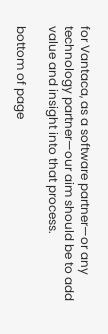for Vantaca, as a software partner—or any technology partner—our aim should be to add value and insight into that process.

bottom of page